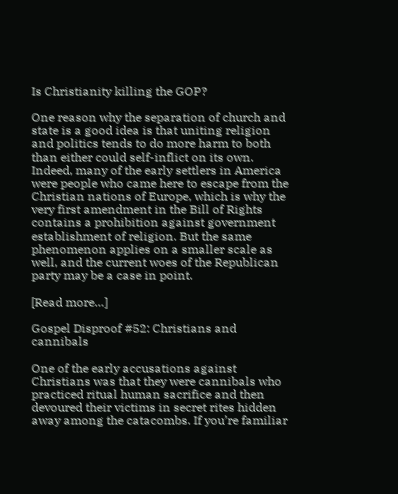Is Christianity killing the GOP?

One reason why the separation of church and state is a good idea is that uniting religion and politics tends to do more harm to both than either could self-inflict on its own. Indeed, many of the early settlers in America were people who came here to escape from the Christian nations of Europe, which is why the very first amendment in the Bill of Rights contains a prohibition against government establishment of religion. But the same phenomenon applies on a smaller scale as well, and the current woes of the Republican party may be a case in point.

[Read more…]

Gospel Disproof #52: Christians and cannibals

One of the early accusations against Christians was that they were cannibals who practiced ritual human sacrifice and then devoured their victims in secret rites hidden away among the catacombs. If you’re familiar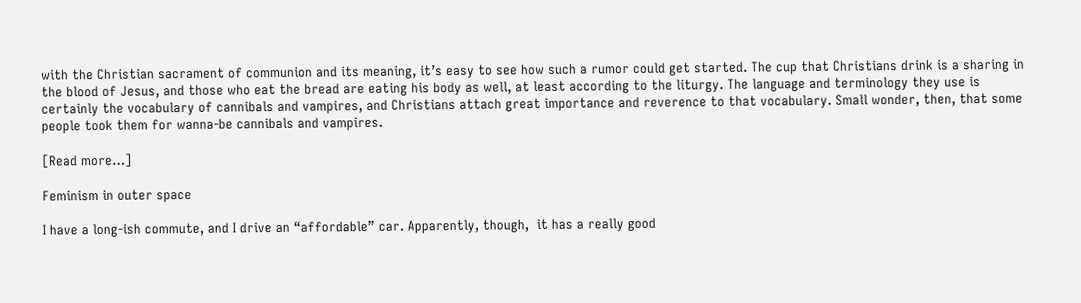with the Christian sacrament of communion and its meaning, it’s easy to see how such a rumor could get started. The cup that Christians drink is a sharing in the blood of Jesus, and those who eat the bread are eating his body as well, at least according to the liturgy. The language and terminology they use is certainly the vocabulary of cannibals and vampires, and Christians attach great importance and reverence to that vocabulary. Small wonder, then, that some people took them for wanna-be cannibals and vampires.

[Read more…]

Feminism in outer space

I have a long-ish commute, and I drive an “affordable” car. Apparently, though,  it has a really good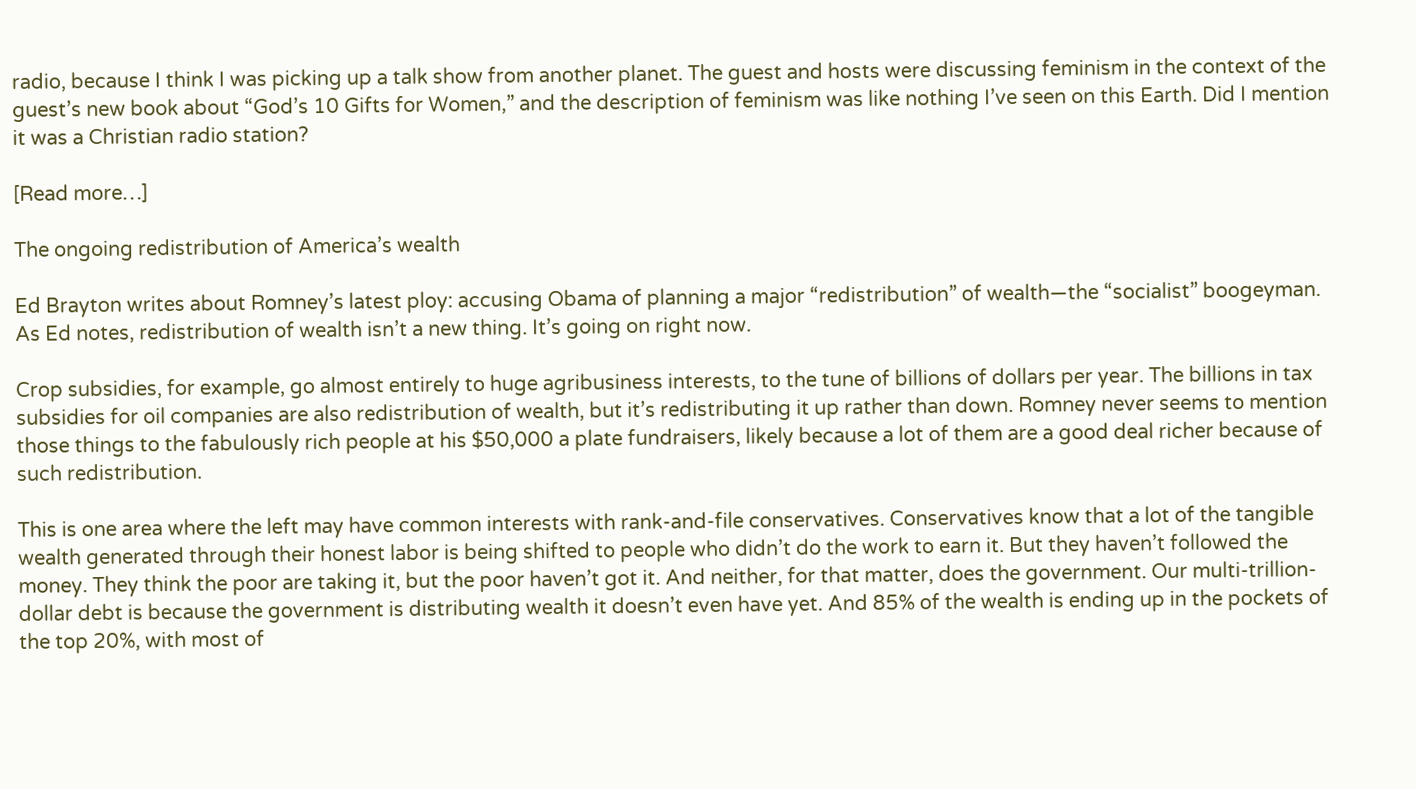radio, because I think I was picking up a talk show from another planet. The guest and hosts were discussing feminism in the context of the guest’s new book about “God’s 10 Gifts for Women,” and the description of feminism was like nothing I’ve seen on this Earth. Did I mention it was a Christian radio station?

[Read more…]

The ongoing redistribution of America’s wealth

Ed Brayton writes about Romney’s latest ploy: accusing Obama of planning a major “redistribution” of wealth—the “socialist” boogeyman. As Ed notes, redistribution of wealth isn’t a new thing. It’s going on right now.

Crop subsidies, for example, go almost entirely to huge agribusiness interests, to the tune of billions of dollars per year. The billions in tax subsidies for oil companies are also redistribution of wealth, but it’s redistributing it up rather than down. Romney never seems to mention those things to the fabulously rich people at his $50,000 a plate fundraisers, likely because a lot of them are a good deal richer because of such redistribution.

This is one area where the left may have common interests with rank-and-file conservatives. Conservatives know that a lot of the tangible wealth generated through their honest labor is being shifted to people who didn’t do the work to earn it. But they haven’t followed the money. They think the poor are taking it, but the poor haven’t got it. And neither, for that matter, does the government. Our multi-trillion-dollar debt is because the government is distributing wealth it doesn’t even have yet. And 85% of the wealth is ending up in the pockets of the top 20%, with most of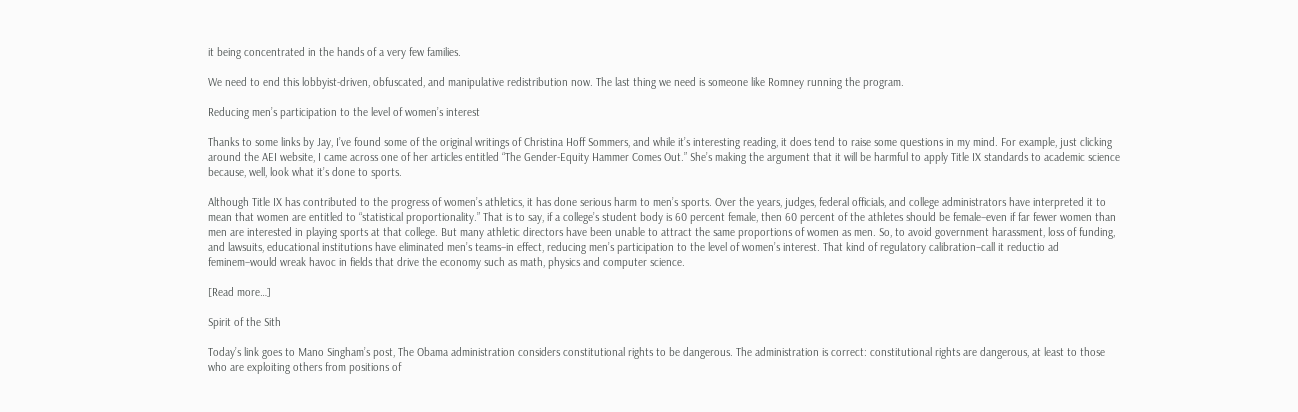it being concentrated in the hands of a very few families.

We need to end this lobbyist-driven, obfuscated, and manipulative redistribution now. The last thing we need is someone like Romney running the program.

Reducing men’s participation to the level of women’s interest

Thanks to some links by Jay, I’ve found some of the original writings of Christina Hoff Sommers, and while it’s interesting reading, it does tend to raise some questions in my mind. For example, just clicking around the AEI website, I came across one of her articles entitled “The Gender-Equity Hammer Comes Out.” She’s making the argument that it will be harmful to apply Title IX standards to academic science because, well, look what it’s done to sports.

Although Title IX has contributed to the progress of women’s athletics, it has done serious harm to men’s sports. Over the years, judges, federal officials, and college administrators have interpreted it to mean that women are entitled to “statistical proportionality.” That is to say, if a college’s student body is 60 percent female, then 60 percent of the athletes should be female–even if far fewer women than men are interested in playing sports at that college. But many athletic directors have been unable to attract the same proportions of women as men. So, to avoid government harassment, loss of funding, and lawsuits, educational institutions have eliminated men’s teams–in effect, reducing men’s participation to the level of women’s interest. That kind of regulatory calibration–call it reductio ad feminem–would wreak havoc in fields that drive the economy such as math, physics and computer science.

[Read more…]

Spirit of the Sith

Today’s link goes to Mano Singham’s post, The Obama administration considers constitutional rights to be dangerous. The administration is correct: constitutional rights are dangerous, at least to those who are exploiting others from positions of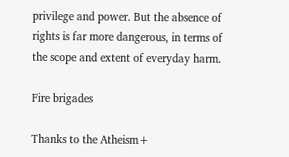privilege and power. But the absence of rights is far more dangerous, in terms of the scope and extent of everyday harm.

Fire brigades

Thanks to the Atheism+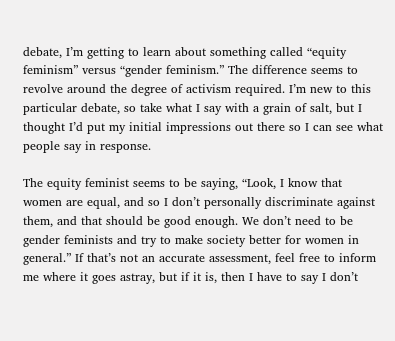debate, I’m getting to learn about something called “equity feminism” versus “gender feminism.” The difference seems to revolve around the degree of activism required. I’m new to this particular debate, so take what I say with a grain of salt, but I thought I’d put my initial impressions out there so I can see what people say in response.

The equity feminist seems to be saying, “Look, I know that women are equal, and so I don’t personally discriminate against them, and that should be good enough. We don’t need to be gender feminists and try to make society better for women in general.” If that’s not an accurate assessment, feel free to inform me where it goes astray, but if it is, then I have to say I don’t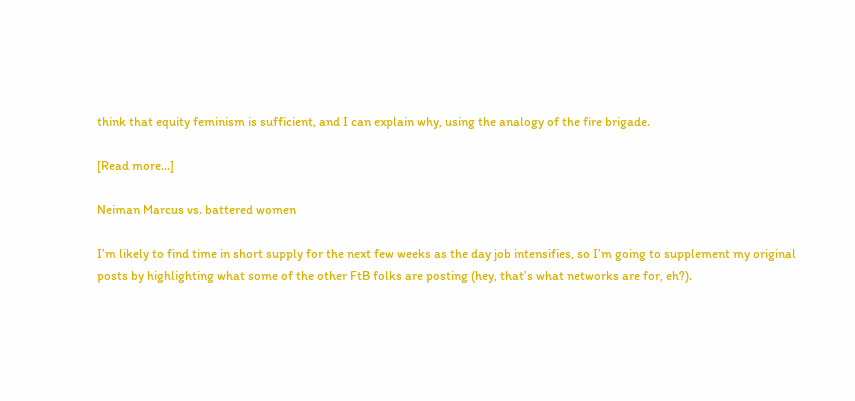think that equity feminism is sufficient, and I can explain why, using the analogy of the fire brigade.

[Read more…]

Neiman Marcus vs. battered women

I’m likely to find time in short supply for the next few weeks as the day job intensifies, so I’m going to supplement my original posts by highlighting what some of the other FtB folks are posting (hey, that’s what networks are for, eh?).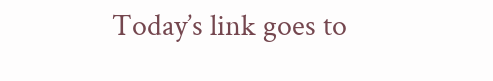Today’s link goes to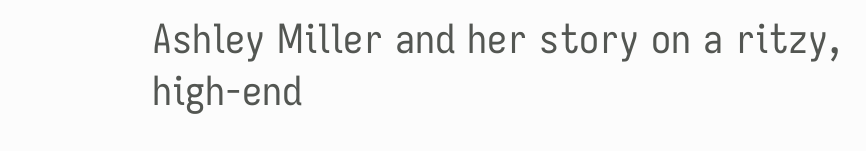Ashley Miller and her story on a ritzy, high-end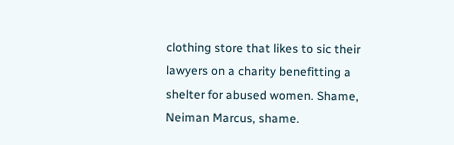clothing store that likes to sic their lawyers on a charity benefitting a shelter for abused women. Shame, Neiman Marcus, shame.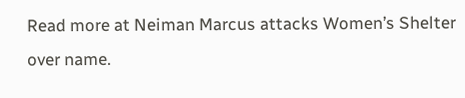Read more at Neiman Marcus attacks Women’s Shelter over name.